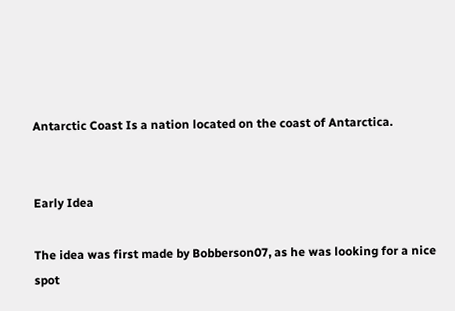Antarctic Coast Is a nation located on the coast of Antarctica.


Early Idea

The idea was first made by Bobberson07, as he was looking for a nice spot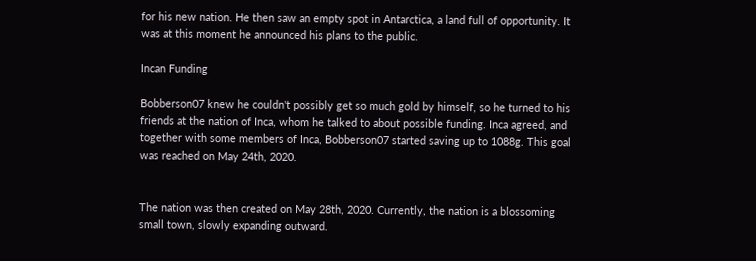for his new nation. He then saw an empty spot in Antarctica, a land full of opportunity. It was at this moment he announced his plans to the public.

Incan Funding

Bobberson07 knew he couldn't possibly get so much gold by himself, so he turned to his friends at the nation of Inca, whom he talked to about possible funding. Inca agreed, and together with some members of Inca, Bobberson07 started saving up to 1088g. This goal was reached on May 24th, 2020.


The nation was then created on May 28th, 2020. Currently, the nation is a blossoming small town, slowly expanding outward.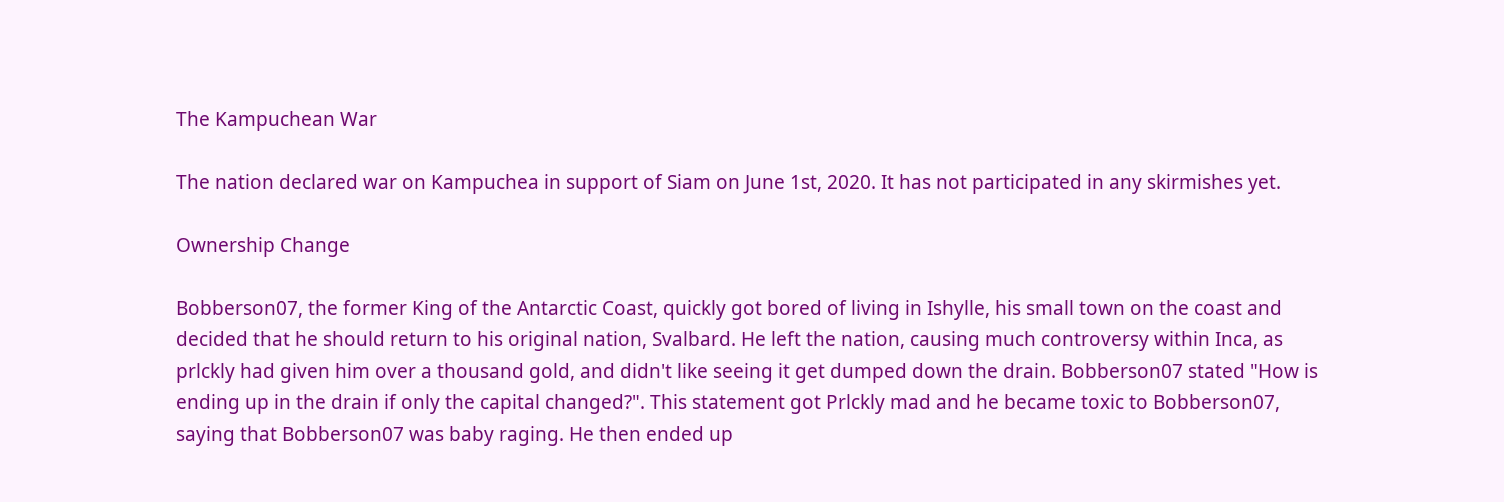The Kampuchean War

The nation declared war on Kampuchea in support of Siam on June 1st, 2020. It has not participated in any skirmishes yet.

Ownership Change

Bobberson07, the former King of the Antarctic Coast, quickly got bored of living in Ishylle, his small town on the coast and decided that he should return to his original nation, Svalbard. He left the nation, causing much controversy within Inca, as prlckly had given him over a thousand gold, and didn't like seeing it get dumped down the drain. Bobberson07 stated "How is ending up in the drain if only the capital changed?". This statement got Prlckly mad and he became toxic to Bobberson07, saying that Bobberson07 was baby raging. He then ended up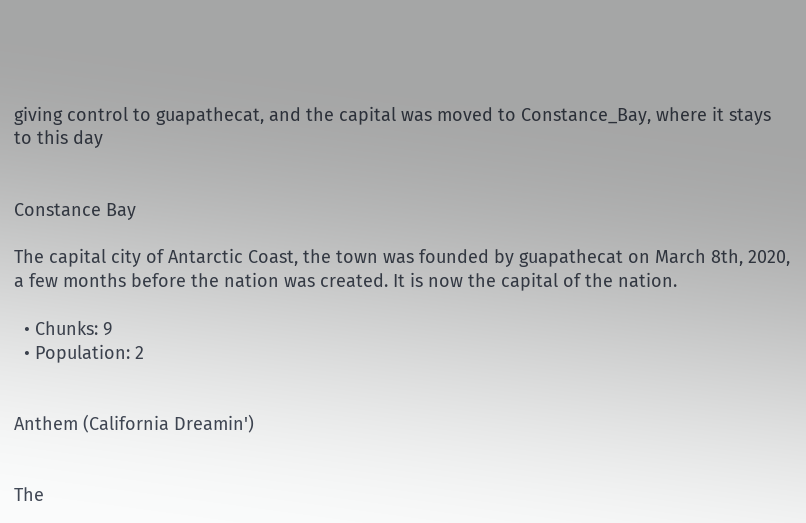giving control to guapathecat, and the capital was moved to Constance_Bay, where it stays to this day


Constance Bay

The capital city of Antarctic Coast, the town was founded by guapathecat on March 8th, 2020, a few months before the nation was created. It is now the capital of the nation.

  • Chunks: 9
  • Population: 2


Anthem (California Dreamin')


The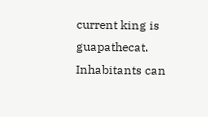current king is guapathecat. Inhabitants can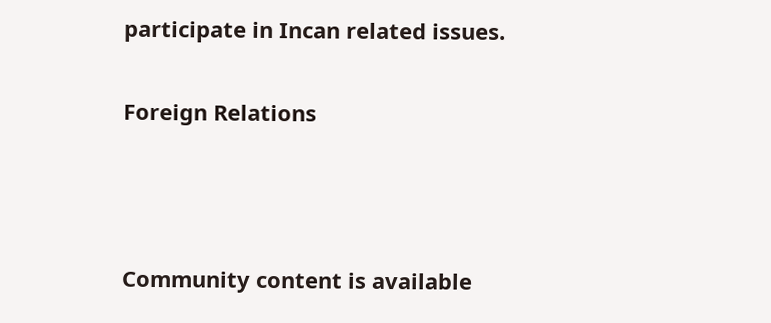participate in Incan related issues.

Foreign Relations



Community content is available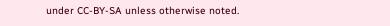under CC-BY-SA unless otherwise noted.